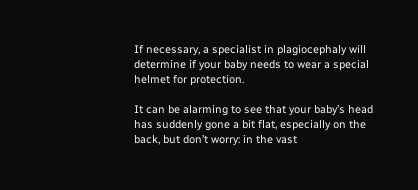If necessary, a specialist in plagiocephaly will determine if your baby needs to wear a special helmet for protection.

It can be alarming to see that your baby’s head has suddenly gone a bit flat, especially on the back, but don’t worry: in the vast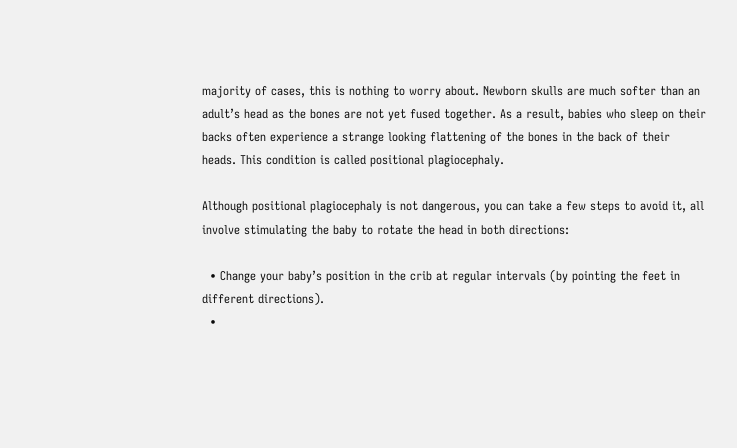majority of cases, this is nothing to worry about. Newborn skulls are much softer than an adult’s head as the bones are not yet fused together. As a result, babies who sleep on their backs often experience a strange looking flattening of the bones in the back of their heads. This condition is called positional plagiocephaly.

Although positional plagiocephaly is not dangerous, you can take a few steps to avoid it, all involve stimulating the baby to rotate the head in both directions:

  • Change your baby’s position in the crib at regular intervals (by pointing the feet in different directions).
  •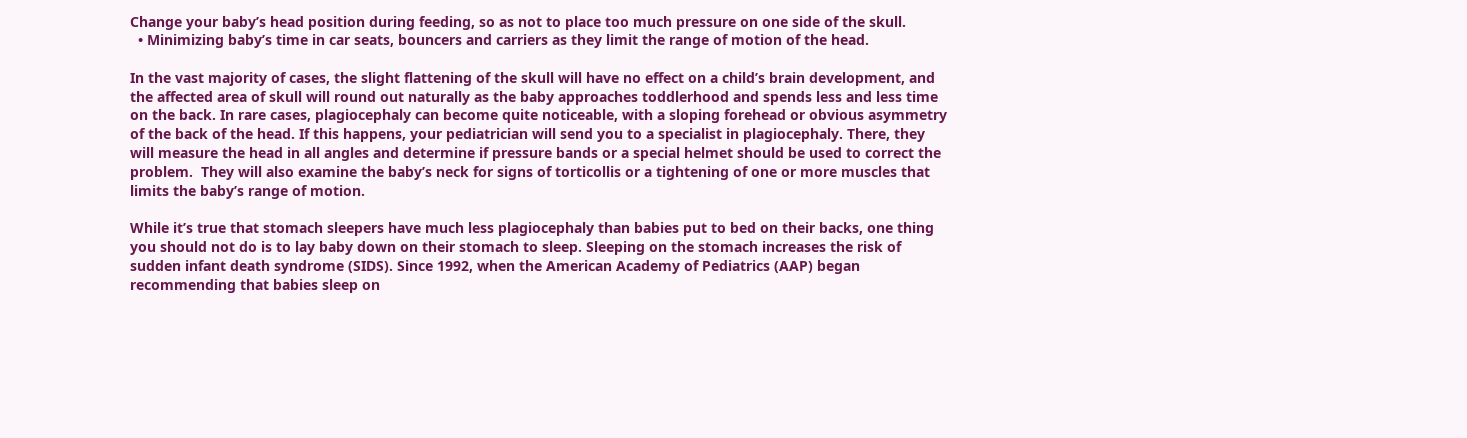Change your baby’s head position during feeding, so as not to place too much pressure on one side of the skull.
  • Minimizing baby’s time in car seats, bouncers and carriers as they limit the range of motion of the head.

In the vast majority of cases, the slight flattening of the skull will have no effect on a child’s brain development, and the affected area of skull will round out naturally as the baby approaches toddlerhood and spends less and less time on the back. In rare cases, plagiocephaly can become quite noticeable, with a sloping forehead or obvious asymmetry of the back of the head. If this happens, your pediatrician will send you to a specialist in plagiocephaly. There, they will measure the head in all angles and determine if pressure bands or a special helmet should be used to correct the problem.  They will also examine the baby’s neck for signs of torticollis or a tightening of one or more muscles that limits the baby’s range of motion.

While it’s true that stomach sleepers have much less plagiocephaly than babies put to bed on their backs, one thing you should not do is to lay baby down on their stomach to sleep. Sleeping on the stomach increases the risk of sudden infant death syndrome (SIDS). Since 1992, when the American Academy of Pediatrics (AAP) began recommending that babies sleep on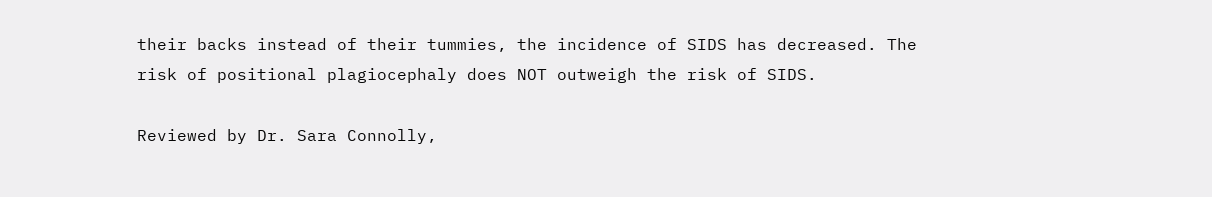their backs instead of their tummies, the incidence of SIDS has decreased. The risk of positional plagiocephaly does NOT outweigh the risk of SIDS.

Reviewed by Dr. Sara Connolly,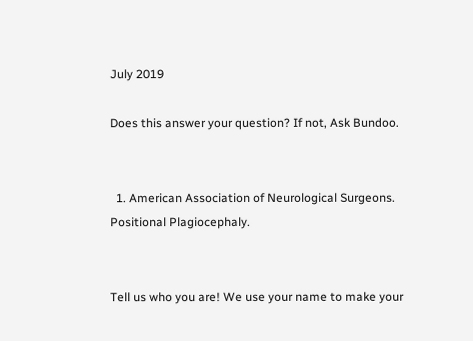July 2019

Does this answer your question? If not, Ask Bundoo.


  1. American Association of Neurological Surgeons. Positional Plagiocephaly.


Tell us who you are! We use your name to make your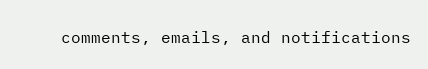comments, emails, and notifications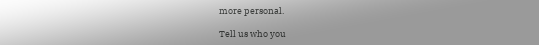more personal.

Tell us who you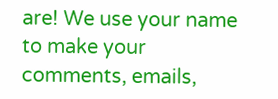are! We use your name to make your comments, emails,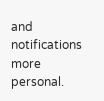and notifications more personal.